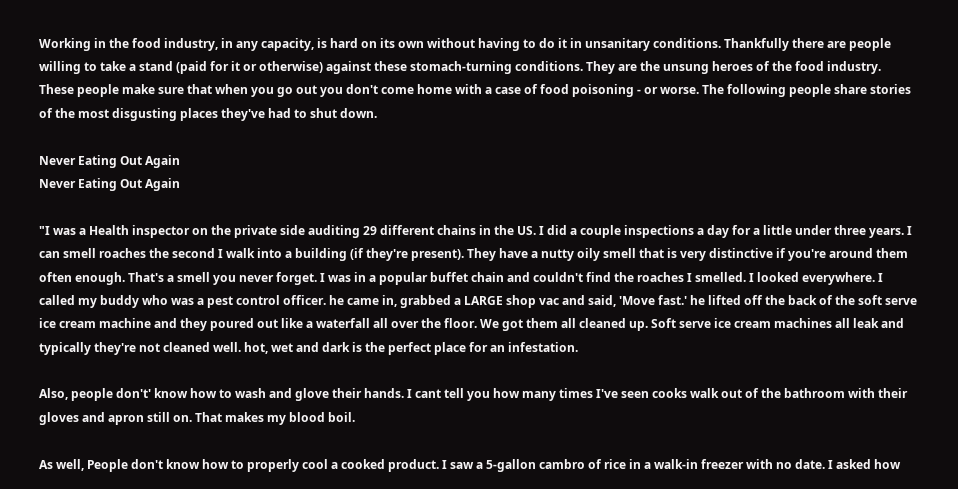Working in the food industry, in any capacity, is hard on its own without having to do it in unsanitary conditions. Thankfully there are people willing to take a stand (paid for it or otherwise) against these stomach-turning conditions. They are the unsung heroes of the food industry. These people make sure that when you go out you don't come home with a case of food poisoning - or worse. The following people share stories of the most disgusting places they've had to shut down.

Never Eating Out Again
Never Eating Out Again

"I was a Health inspector on the private side auditing 29 different chains in the US. I did a couple inspections a day for a little under three years. I can smell roaches the second I walk into a building (if they're present). They have a nutty oily smell that is very distinctive if you're around them often enough. That's a smell you never forget. I was in a popular buffet chain and couldn't find the roaches I smelled. I looked everywhere. I called my buddy who was a pest control officer. he came in, grabbed a LARGE shop vac and said, 'Move fast.' he lifted off the back of the soft serve ice cream machine and they poured out like a waterfall all over the floor. We got them all cleaned up. Soft serve ice cream machines all leak and typically they're not cleaned well. hot, wet and dark is the perfect place for an infestation.

Also, people don't' know how to wash and glove their hands. I cant tell you how many times I've seen cooks walk out of the bathroom with their gloves and apron still on. That makes my blood boil.

As well, People don't know how to properly cool a cooked product. I saw a 5-gallon cambro of rice in a walk-in freezer with no date. I asked how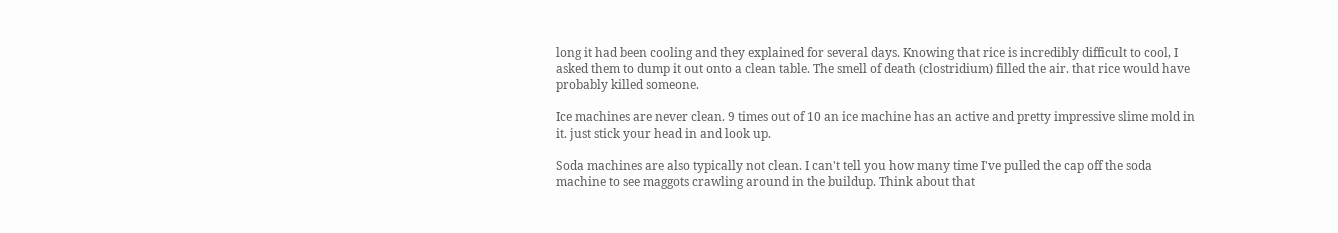long it had been cooling and they explained for several days. Knowing that rice is incredibly difficult to cool, I asked them to dump it out onto a clean table. The smell of death (clostridium) filled the air. that rice would have probably killed someone.

Ice machines are never clean. 9 times out of 10 an ice machine has an active and pretty impressive slime mold in it. just stick your head in and look up.

Soda machines are also typically not clean. I can't tell you how many time I've pulled the cap off the soda machine to see maggots crawling around in the buildup. Think about that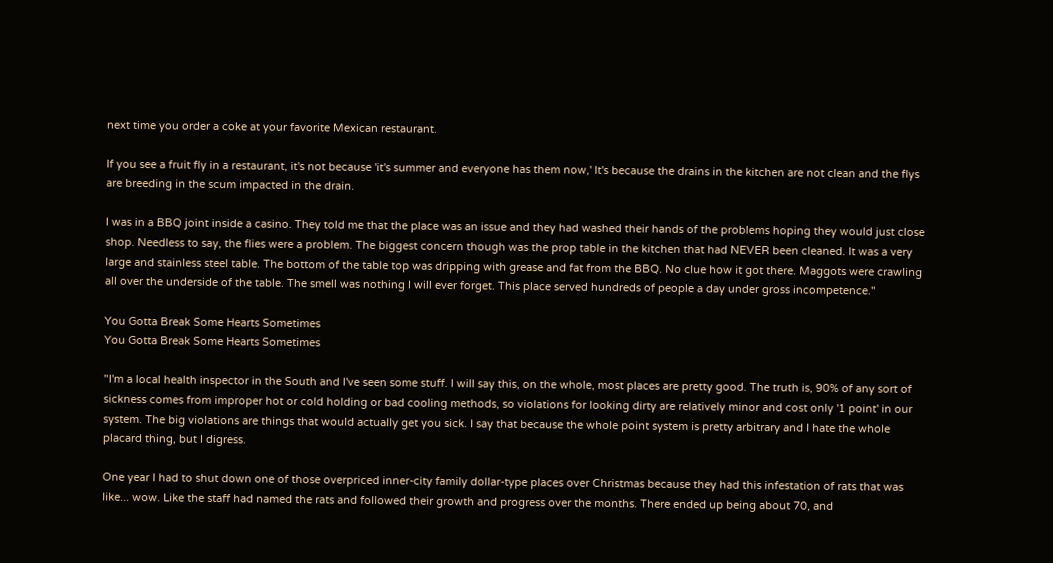next time you order a coke at your favorite Mexican restaurant.

If you see a fruit fly in a restaurant, it's not because 'it's summer and everyone has them now,' It's because the drains in the kitchen are not clean and the flys are breeding in the scum impacted in the drain.

I was in a BBQ joint inside a casino. They told me that the place was an issue and they had washed their hands of the problems hoping they would just close shop. Needless to say, the flies were a problem. The biggest concern though was the prop table in the kitchen that had NEVER been cleaned. It was a very large and stainless steel table. The bottom of the table top was dripping with grease and fat from the BBQ. No clue how it got there. Maggots were crawling all over the underside of the table. The smell was nothing I will ever forget. This place served hundreds of people a day under gross incompetence."

You Gotta Break Some Hearts Sometimes
You Gotta Break Some Hearts Sometimes

"I'm a local health inspector in the South and I've seen some stuff. I will say this, on the whole, most places are pretty good. The truth is, 90% of any sort of sickness comes from improper hot or cold holding or bad cooling methods, so violations for looking dirty are relatively minor and cost only '1 point' in our system. The big violations are things that would actually get you sick. I say that because the whole point system is pretty arbitrary and I hate the whole placard thing, but I digress.

One year I had to shut down one of those overpriced inner-city family dollar-type places over Christmas because they had this infestation of rats that was like... wow. Like the staff had named the rats and followed their growth and progress over the months. There ended up being about 70, and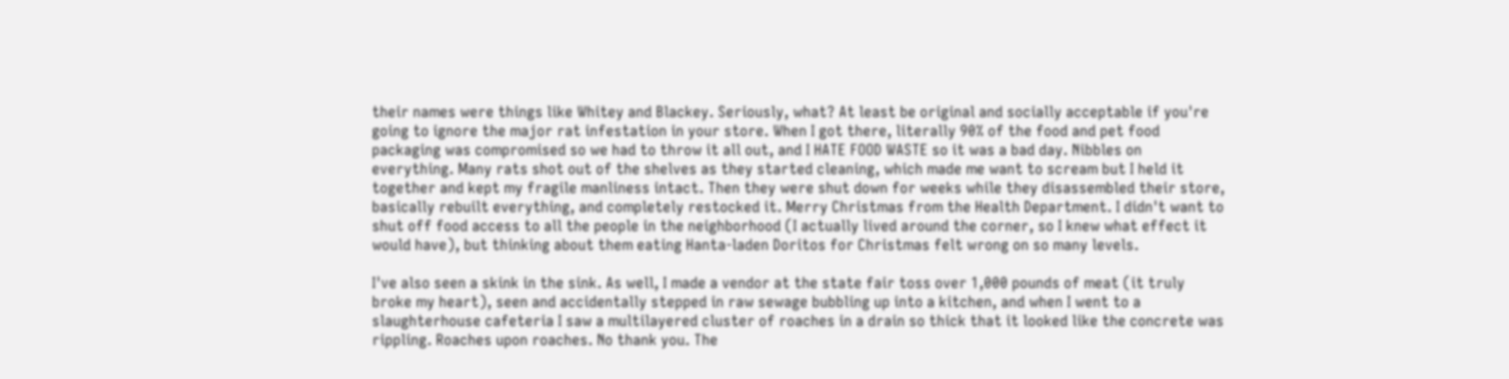their names were things like Whitey and Blackey. Seriously, what? At least be original and socially acceptable if you're going to ignore the major rat infestation in your store. When I got there, literally 90% of the food and pet food packaging was compromised so we had to throw it all out, and I HATE FOOD WASTE so it was a bad day. Nibbles on everything. Many rats shot out of the shelves as they started cleaning, which made me want to scream but I held it together and kept my fragile manliness intact. Then they were shut down for weeks while they disassembled their store, basically rebuilt everything, and completely restocked it. Merry Christmas from the Health Department. I didn't want to shut off food access to all the people in the neighborhood (I actually lived around the corner, so I knew what effect it would have), but thinking about them eating Hanta-laden Doritos for Christmas felt wrong on so many levels.

I've also seen a skink in the sink. As well, I made a vendor at the state fair toss over 1,000 pounds of meat (it truly broke my heart), seen and accidentally stepped in raw sewage bubbling up into a kitchen, and when I went to a slaughterhouse cafeteria I saw a multilayered cluster of roaches in a drain so thick that it looked like the concrete was rippling. Roaches upon roaches. No thank you. The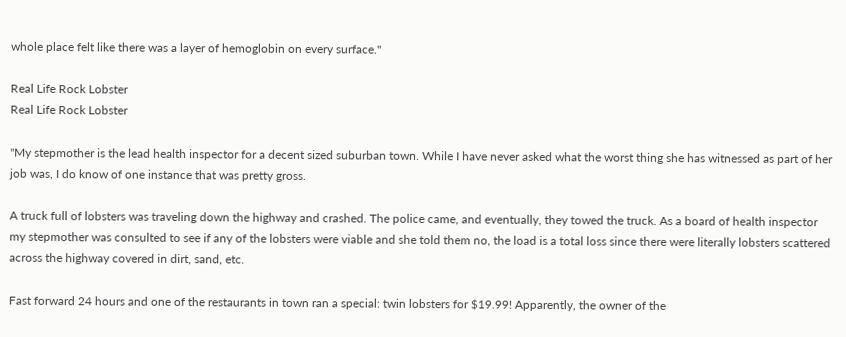whole place felt like there was a layer of hemoglobin on every surface."

Real Life Rock Lobster
Real Life Rock Lobster

"My stepmother is the lead health inspector for a decent sized suburban town. While I have never asked what the worst thing she has witnessed as part of her job was, I do know of one instance that was pretty gross.

A truck full of lobsters was traveling down the highway and crashed. The police came, and eventually, they towed the truck. As a board of health inspector my stepmother was consulted to see if any of the lobsters were viable and she told them no, the load is a total loss since there were literally lobsters scattered across the highway covered in dirt, sand, etc.

Fast forward 24 hours and one of the restaurants in town ran a special: twin lobsters for $19.99! Apparently, the owner of the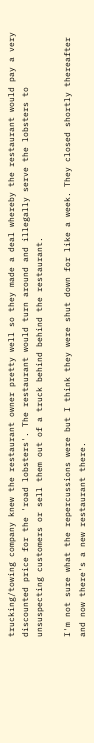trucking/towing company knew the restaurant owner pretty well so they made a deal whereby the restaurant would pay a very discounted price for the 'road lobsters'. The restaurant would turn around and illegally serve the lobsters to unsuspecting customers or sell them out of a truck behind behind the restaurant.

I'm not sure what the repercussions were but I think they were shut down for like a week. They closed shortly thereafter and now there's a new restaurant there.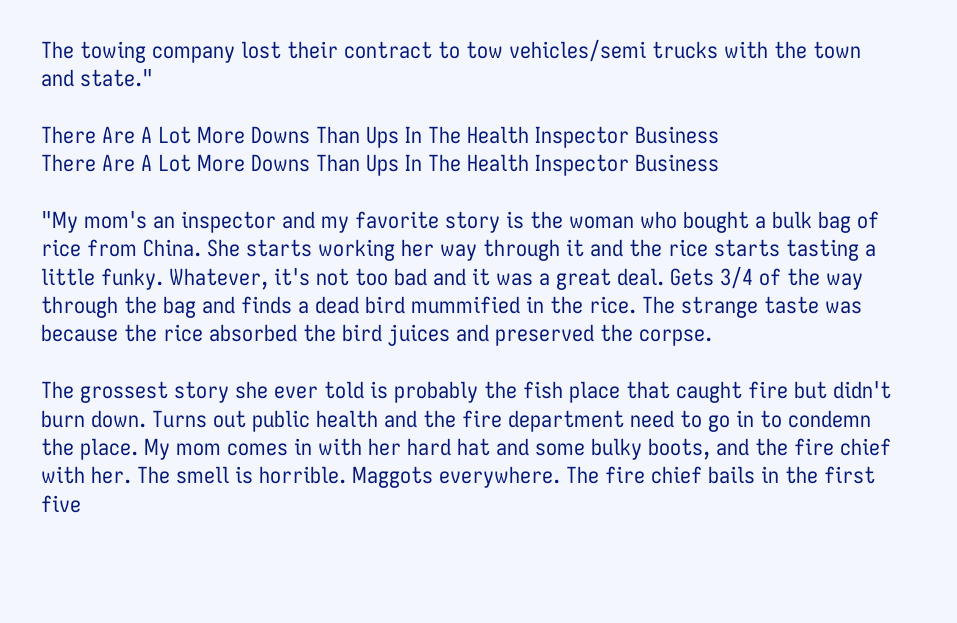The towing company lost their contract to tow vehicles/semi trucks with the town and state."

There Are A Lot More Downs Than Ups In The Health Inspector Business
There Are A Lot More Downs Than Ups In The Health Inspector Business

"My mom's an inspector and my favorite story is the woman who bought a bulk bag of rice from China. She starts working her way through it and the rice starts tasting a little funky. Whatever, it's not too bad and it was a great deal. Gets 3/4 of the way through the bag and finds a dead bird mummified in the rice. The strange taste was because the rice absorbed the bird juices and preserved the corpse.

The grossest story she ever told is probably the fish place that caught fire but didn't burn down. Turns out public health and the fire department need to go in to condemn the place. My mom comes in with her hard hat and some bulky boots, and the fire chief with her. The smell is horrible. Maggots everywhere. The fire chief bails in the first five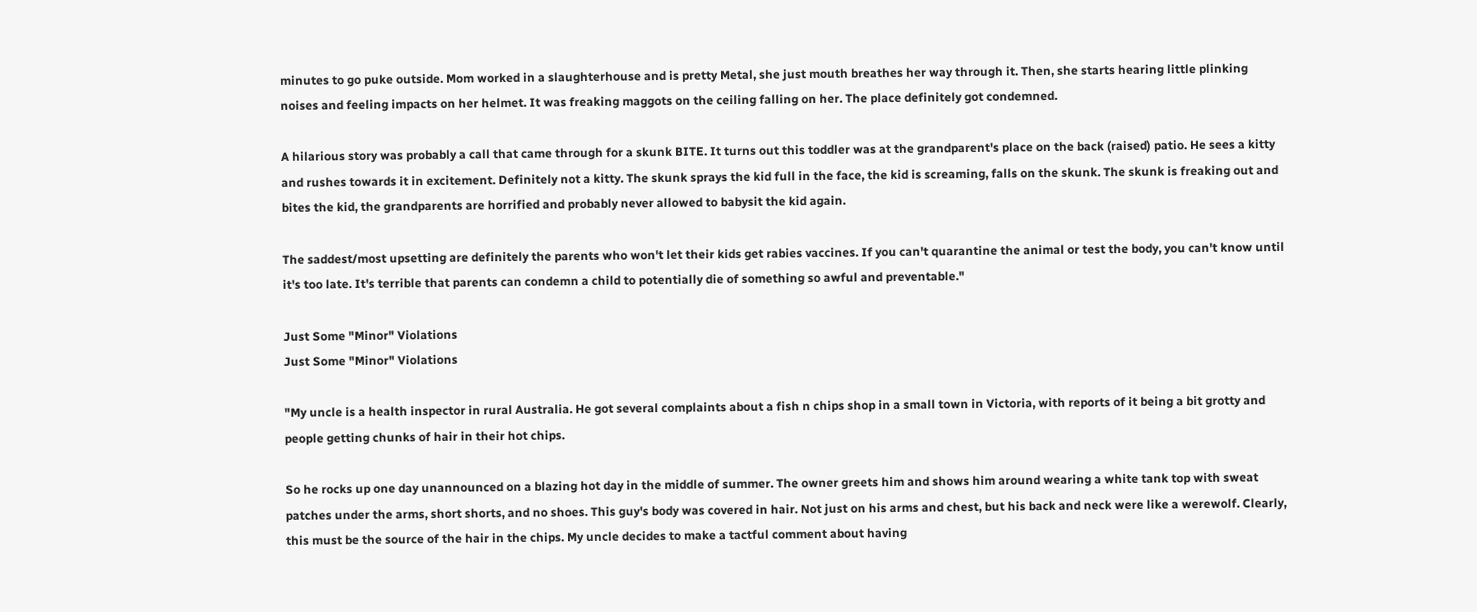minutes to go puke outside. Mom worked in a slaughterhouse and is pretty Metal, she just mouth breathes her way through it. Then, she starts hearing little plinking noises and feeling impacts on her helmet. It was freaking maggots on the ceiling falling on her. The place definitely got condemned.

A hilarious story was probably a call that came through for a skunk BITE. It turns out this toddler was at the grandparent's place on the back (raised) patio. He sees a kitty and rushes towards it in excitement. Definitely not a kitty. The skunk sprays the kid full in the face, the kid is screaming, falls on the skunk. The skunk is freaking out and bites the kid, the grandparents are horrified and probably never allowed to babysit the kid again.

The saddest/most upsetting are definitely the parents who won't let their kids get rabies vaccines. If you can't quarantine the animal or test the body, you can't know until it's too late. It's terrible that parents can condemn a child to potentially die of something so awful and preventable."

Just Some "Minor" Violations
Just Some "Minor" Violations

"My uncle is a health inspector in rural Australia. He got several complaints about a fish n chips shop in a small town in Victoria, with reports of it being a bit grotty and people getting chunks of hair in their hot chips.

So he rocks up one day unannounced on a blazing hot day in the middle of summer. The owner greets him and shows him around wearing a white tank top with sweat patches under the arms, short shorts, and no shoes. This guy's body was covered in hair. Not just on his arms and chest, but his back and neck were like a werewolf. Clearly, this must be the source of the hair in the chips. My uncle decides to make a tactful comment about having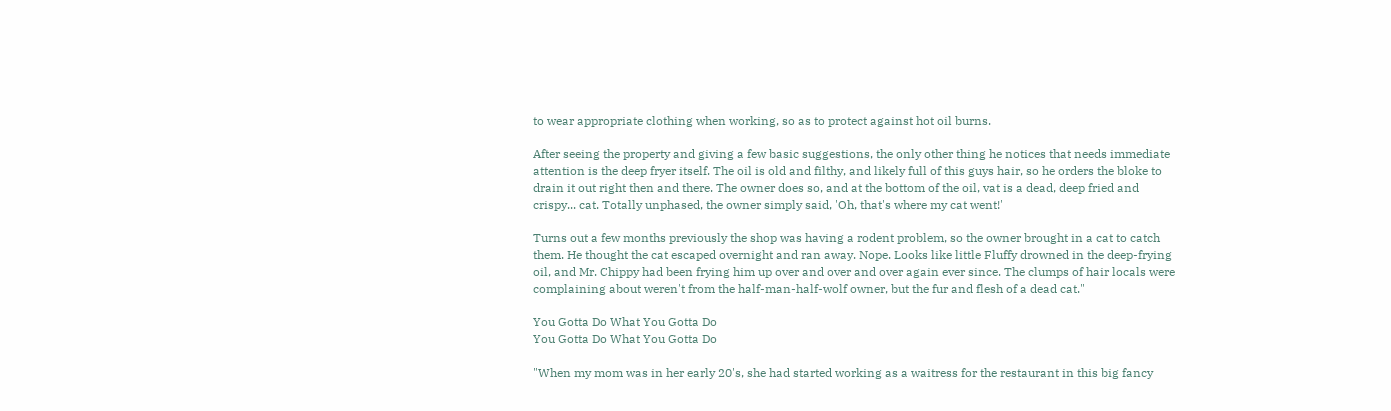to wear appropriate clothing when working, so as to protect against hot oil burns.

After seeing the property and giving a few basic suggestions, the only other thing he notices that needs immediate attention is the deep fryer itself. The oil is old and filthy, and likely full of this guys hair, so he orders the bloke to drain it out right then and there. The owner does so, and at the bottom of the oil, vat is a dead, deep fried and crispy... cat. Totally unphased, the owner simply said, 'Oh, that's where my cat went!'

Turns out a few months previously the shop was having a rodent problem, so the owner brought in a cat to catch them. He thought the cat escaped overnight and ran away. Nope. Looks like little Fluffy drowned in the deep-frying oil, and Mr. Chippy had been frying him up over and over and over again ever since. The clumps of hair locals were complaining about weren't from the half-man-half-wolf owner, but the fur and flesh of a dead cat."

You Gotta Do What You Gotta Do
You Gotta Do What You Gotta Do

"When my mom was in her early 20's, she had started working as a waitress for the restaurant in this big fancy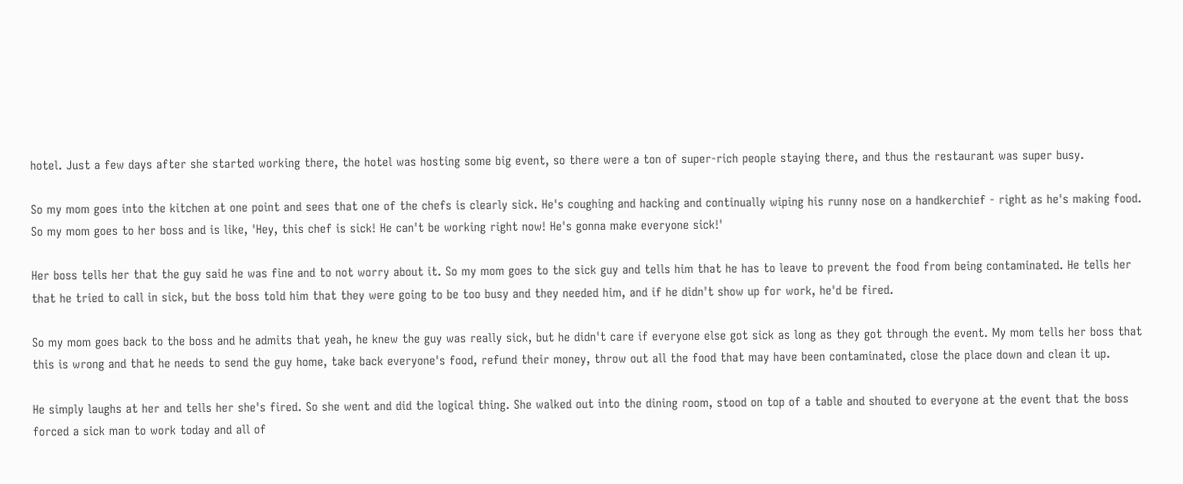hotel. Just a few days after she started working there, the hotel was hosting some big event, so there were a ton of super-rich people staying there, and thus the restaurant was super busy.

So my mom goes into the kitchen at one point and sees that one of the chefs is clearly sick. He's coughing and hacking and continually wiping his runny nose on a handkerchief - right as he's making food. So my mom goes to her boss and is like, 'Hey, this chef is sick! He can't be working right now! He's gonna make everyone sick!'

Her boss tells her that the guy said he was fine and to not worry about it. So my mom goes to the sick guy and tells him that he has to leave to prevent the food from being contaminated. He tells her that he tried to call in sick, but the boss told him that they were going to be too busy and they needed him, and if he didn't show up for work, he'd be fired.

So my mom goes back to the boss and he admits that yeah, he knew the guy was really sick, but he didn't care if everyone else got sick as long as they got through the event. My mom tells her boss that this is wrong and that he needs to send the guy home, take back everyone's food, refund their money, throw out all the food that may have been contaminated, close the place down and clean it up.

He simply laughs at her and tells her she's fired. So she went and did the logical thing. She walked out into the dining room, stood on top of a table and shouted to everyone at the event that the boss forced a sick man to work today and all of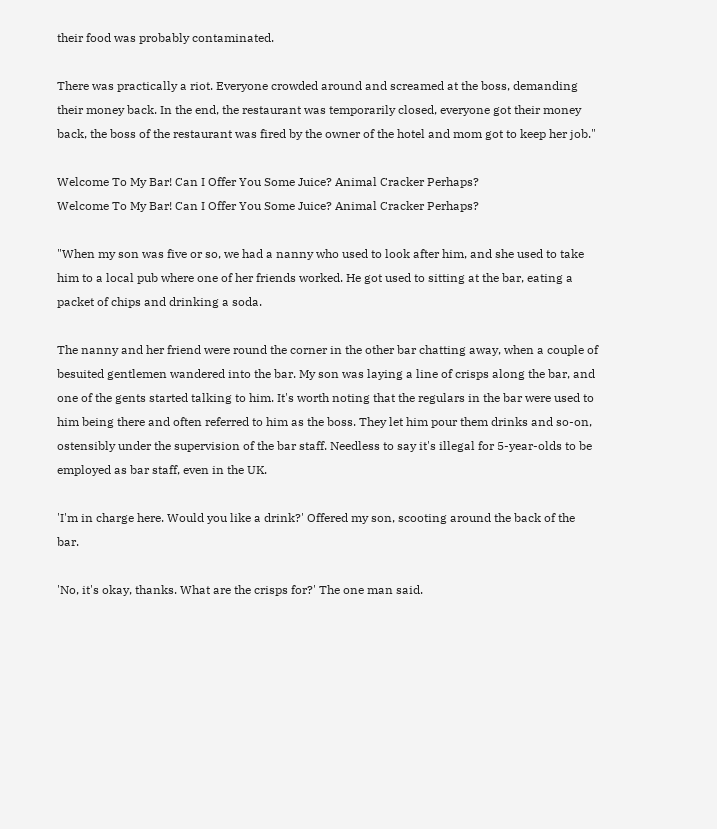their food was probably contaminated.

There was practically a riot. Everyone crowded around and screamed at the boss, demanding their money back. In the end, the restaurant was temporarily closed, everyone got their money back, the boss of the restaurant was fired by the owner of the hotel and mom got to keep her job."

Welcome To My Bar! Can I Offer You Some Juice? Animal Cracker Perhaps?
Welcome To My Bar! Can I Offer You Some Juice? Animal Cracker Perhaps?

"When my son was five or so, we had a nanny who used to look after him, and she used to take him to a local pub where one of her friends worked. He got used to sitting at the bar, eating a packet of chips and drinking a soda.

The nanny and her friend were round the corner in the other bar chatting away, when a couple of besuited gentlemen wandered into the bar. My son was laying a line of crisps along the bar, and one of the gents started talking to him. It's worth noting that the regulars in the bar were used to him being there and often referred to him as the boss. They let him pour them drinks and so-on, ostensibly under the supervision of the bar staff. Needless to say it's illegal for 5-year-olds to be employed as bar staff, even in the UK.

'I'm in charge here. Would you like a drink?' Offered my son, scooting around the back of the bar.

'No, it's okay, thanks. What are the crisps for?' The one man said.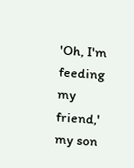'Oh, I'm feeding my friend,' my son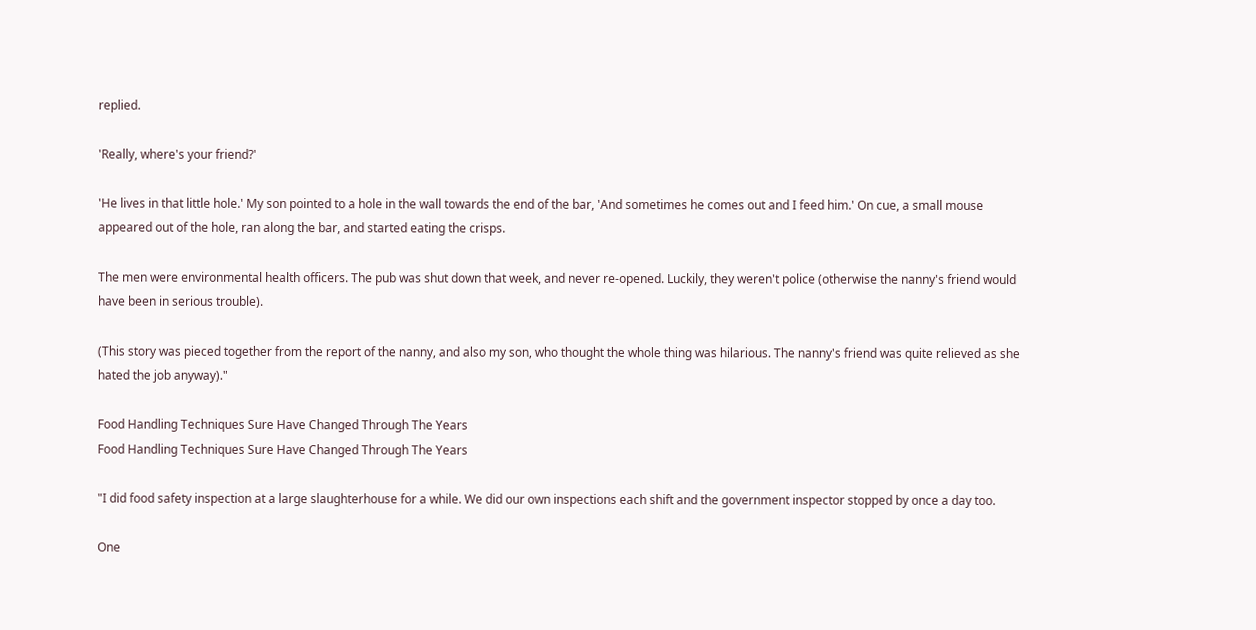replied.

'Really, where's your friend?'

'He lives in that little hole.' My son pointed to a hole in the wall towards the end of the bar, 'And sometimes he comes out and I feed him.' On cue, a small mouse appeared out of the hole, ran along the bar, and started eating the crisps.

The men were environmental health officers. The pub was shut down that week, and never re-opened. Luckily, they weren't police (otherwise the nanny's friend would have been in serious trouble).

(This story was pieced together from the report of the nanny, and also my son, who thought the whole thing was hilarious. The nanny's friend was quite relieved as she hated the job anyway)."

Food Handling Techniques Sure Have Changed Through The Years
Food Handling Techniques Sure Have Changed Through The Years

"I did food safety inspection at a large slaughterhouse for a while. We did our own inspections each shift and the government inspector stopped by once a day too.

One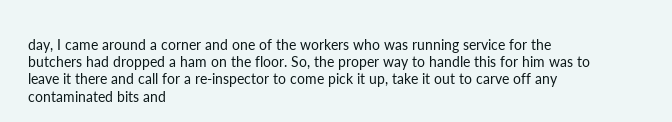day, I came around a corner and one of the workers who was running service for the butchers had dropped a ham on the floor. So, the proper way to handle this for him was to leave it there and call for a re-inspector to come pick it up, take it out to carve off any contaminated bits and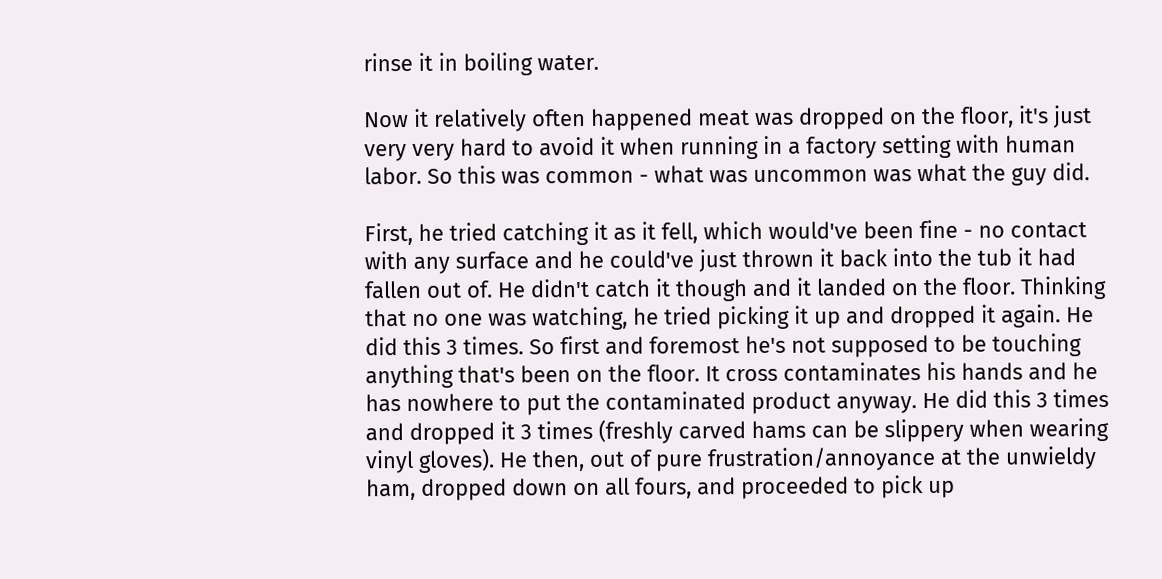rinse it in boiling water.

Now it relatively often happened meat was dropped on the floor, it's just very very hard to avoid it when running in a factory setting with human labor. So this was common - what was uncommon was what the guy did.

First, he tried catching it as it fell, which would've been fine - no contact with any surface and he could've just thrown it back into the tub it had fallen out of. He didn't catch it though and it landed on the floor. Thinking that no one was watching, he tried picking it up and dropped it again. He did this 3 times. So first and foremost he's not supposed to be touching anything that's been on the floor. It cross contaminates his hands and he has nowhere to put the contaminated product anyway. He did this 3 times and dropped it 3 times (freshly carved hams can be slippery when wearing vinyl gloves). He then, out of pure frustration/annoyance at the unwieldy ham, dropped down on all fours, and proceeded to pick up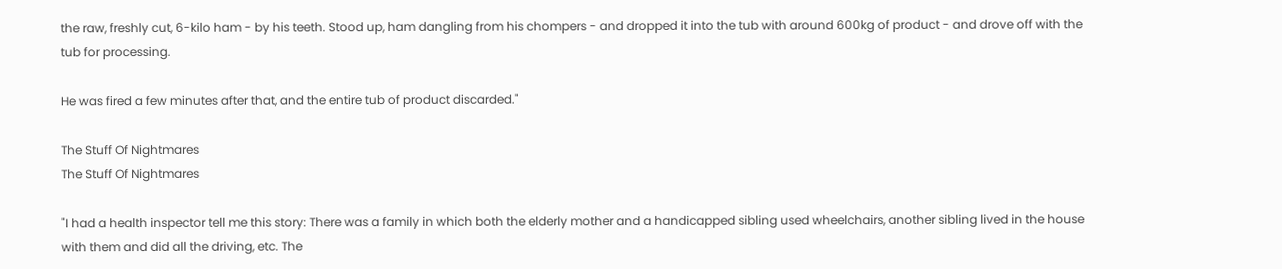the raw, freshly cut, 6-kilo ham - by his teeth. Stood up, ham dangling from his chompers - and dropped it into the tub with around 600kg of product - and drove off with the tub for processing.

He was fired a few minutes after that, and the entire tub of product discarded."

The Stuff Of Nightmares
The Stuff Of Nightmares

"I had a health inspector tell me this story: There was a family in which both the elderly mother and a handicapped sibling used wheelchairs, another sibling lived in the house with them and did all the driving, etc. The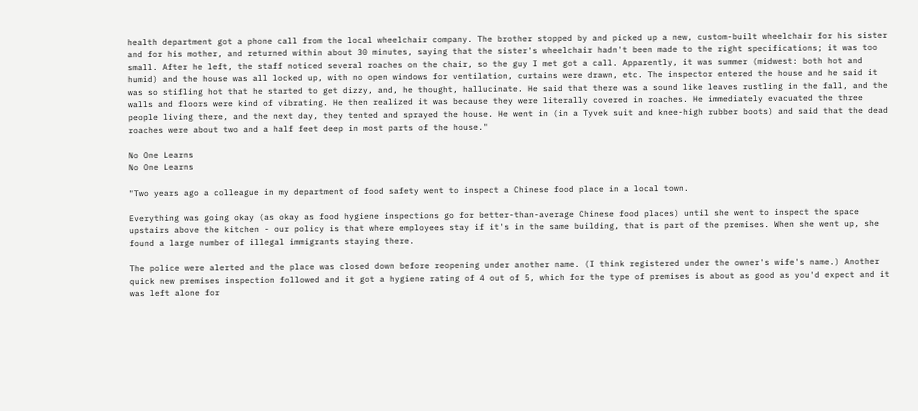health department got a phone call from the local wheelchair company. The brother stopped by and picked up a new, custom-built wheelchair for his sister and for his mother, and returned within about 30 minutes, saying that the sister's wheelchair hadn't been made to the right specifications; it was too small. After he left, the staff noticed several roaches on the chair, so the guy I met got a call. Apparently, it was summer (midwest: both hot and humid) and the house was all locked up, with no open windows for ventilation, curtains were drawn, etc. The inspector entered the house and he said it was so stifling hot that he started to get dizzy, and, he thought, hallucinate. He said that there was a sound like leaves rustling in the fall, and the walls and floors were kind of vibrating. He then realized it was because they were literally covered in roaches. He immediately evacuated the three people living there, and the next day, they tented and sprayed the house. He went in (in a Tyvek suit and knee-high rubber boots) and said that the dead roaches were about two and a half feet deep in most parts of the house."

No One Learns
No One Learns

"Two years ago a colleague in my department of food safety went to inspect a Chinese food place in a local town.

Everything was going okay (as okay as food hygiene inspections go for better-than-average Chinese food places) until she went to inspect the space upstairs above the kitchen - our policy is that where employees stay if it's in the same building, that is part of the premises. When she went up, she found a large number of illegal immigrants staying there.

The police were alerted and the place was closed down before reopening under another name. (I think registered under the owner's wife's name.) Another quick new premises inspection followed and it got a hygiene rating of 4 out of 5, which for the type of premises is about as good as you'd expect and it was left alone for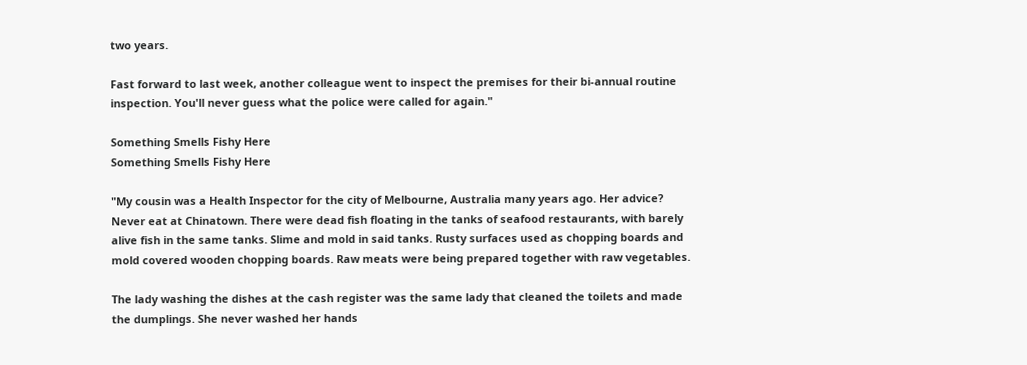two years.

Fast forward to last week, another colleague went to inspect the premises for their bi-annual routine inspection. You'll never guess what the police were called for again."

Something Smells Fishy Here
Something Smells Fishy Here

"My cousin was a Health Inspector for the city of Melbourne, Australia many years ago. Her advice? Never eat at Chinatown. There were dead fish floating in the tanks of seafood restaurants, with barely alive fish in the same tanks. Slime and mold in said tanks. Rusty surfaces used as chopping boards and mold covered wooden chopping boards. Raw meats were being prepared together with raw vegetables.

The lady washing the dishes at the cash register was the same lady that cleaned the toilets and made the dumplings. She never washed her hands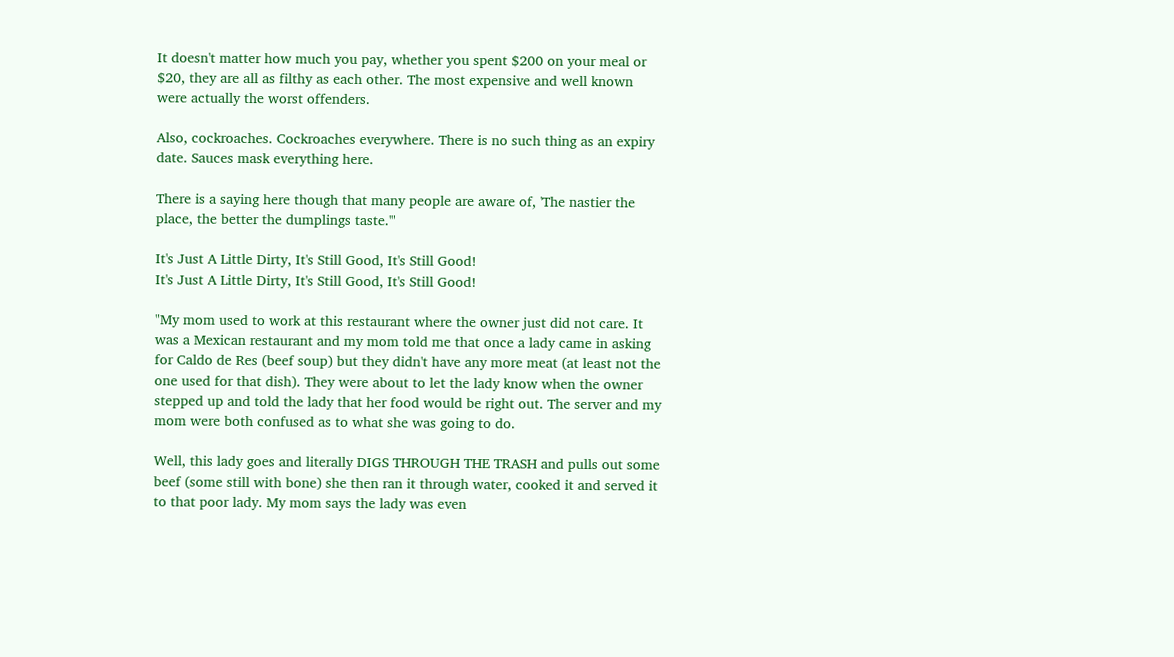It doesn't matter how much you pay, whether you spent $200 on your meal or $20, they are all as filthy as each other. The most expensive and well known were actually the worst offenders.

Also, cockroaches. Cockroaches everywhere. There is no such thing as an expiry date. Sauces mask everything here.

There is a saying here though that many people are aware of, 'The nastier the place, the better the dumplings taste.'"

It's Just A Little Dirty, It's Still Good, It's Still Good!
It's Just A Little Dirty, It's Still Good, It's Still Good!

"My mom used to work at this restaurant where the owner just did not care. It was a Mexican restaurant and my mom told me that once a lady came in asking for Caldo de Res (beef soup) but they didn't have any more meat (at least not the one used for that dish). They were about to let the lady know when the owner stepped up and told the lady that her food would be right out. The server and my mom were both confused as to what she was going to do.

Well, this lady goes and literally DIGS THROUGH THE TRASH and pulls out some beef (some still with bone) she then ran it through water, cooked it and served it to that poor lady. My mom says the lady was even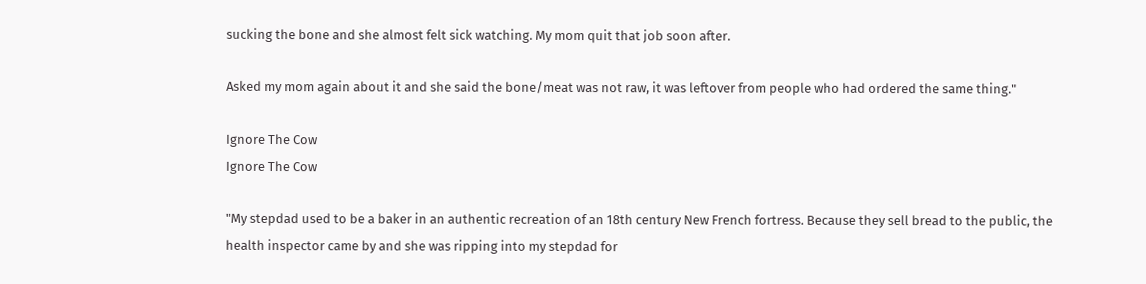sucking the bone and she almost felt sick watching. My mom quit that job soon after.

Asked my mom again about it and she said the bone/meat was not raw, it was leftover from people who had ordered the same thing."

Ignore The Cow
Ignore The Cow

"My stepdad used to be a baker in an authentic recreation of an 18th century New French fortress. Because they sell bread to the public, the health inspector came by and she was ripping into my stepdad for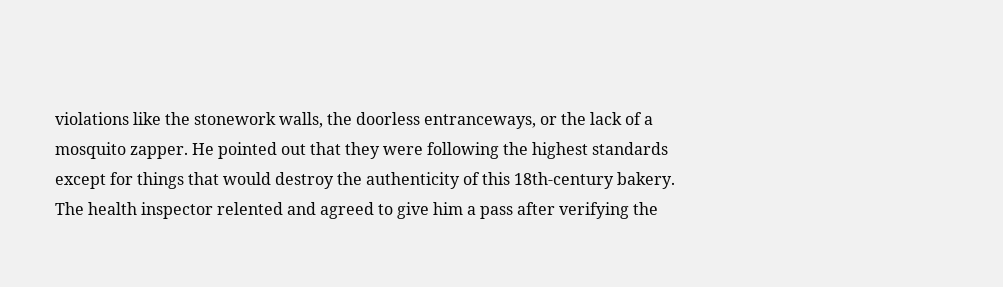violations like the stonework walls, the doorless entranceways, or the lack of a mosquito zapper. He pointed out that they were following the highest standards except for things that would destroy the authenticity of this 18th-century bakery. The health inspector relented and agreed to give him a pass after verifying the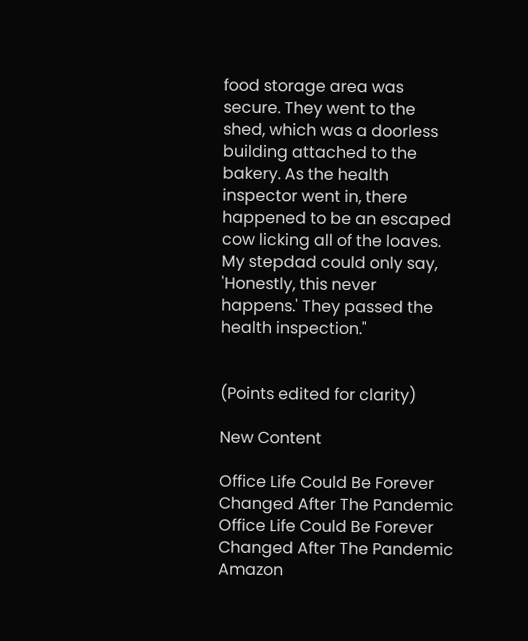food storage area was secure. They went to the shed, which was a doorless building attached to the bakery. As the health inspector went in, there happened to be an escaped cow licking all of the loaves. My stepdad could only say, 'Honestly, this never happens.' They passed the health inspection."


(Points edited for clarity)

New Content

Office Life Could Be Forever Changed After The Pandemic Office Life Could Be Forever Changed After The Pandemic
Amazon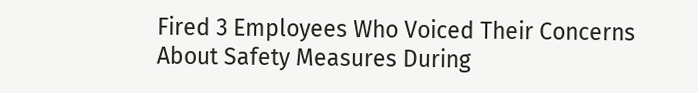Fired 3 Employees Who Voiced Their Concerns About Safety Measures During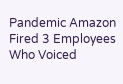Pandemic Amazon Fired 3 Employees Who Voiced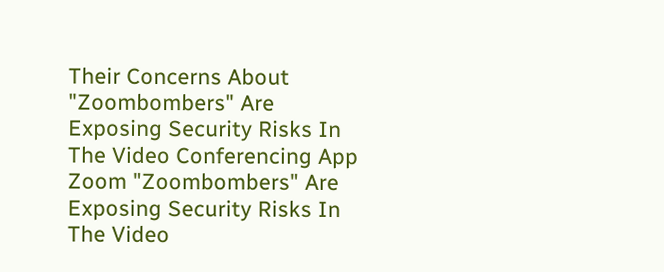Their Concerns About
"Zoombombers" Are Exposing Security Risks In The Video Conferencing App Zoom "Zoombombers" Are Exposing Security Risks In The Video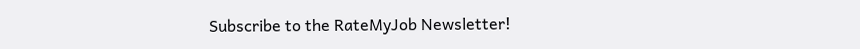Subscribe to the RateMyJob Newsletter!